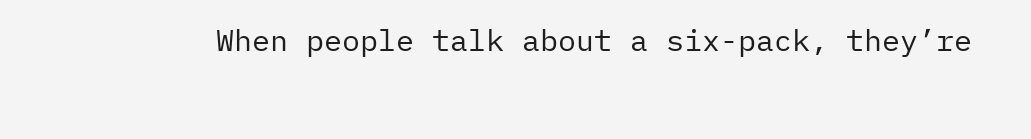When people talk about a six-pack, they’re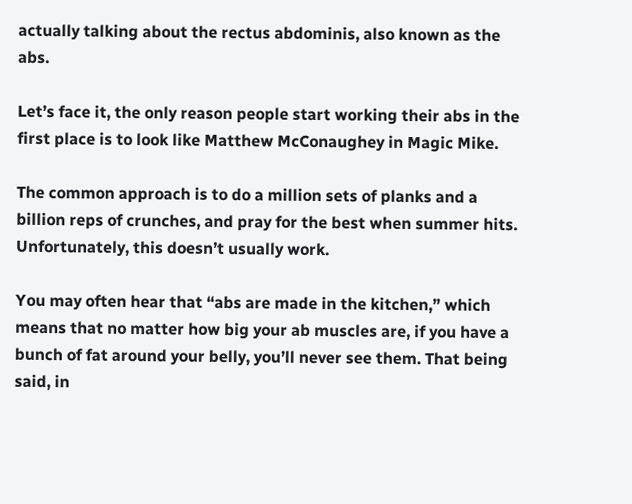actually talking about the rectus abdominis, also known as the abs.

Let’s face it, the only reason people start working their abs in the first place is to look like Matthew McConaughey in Magic Mike.

The common approach is to do a million sets of planks and a billion reps of crunches, and pray for the best when summer hits. Unfortunately, this doesn’t usually work.

You may often hear that “abs are made in the kitchen,” which means that no matter how big your ab muscles are, if you have a bunch of fat around your belly, you’ll never see them. That being said, in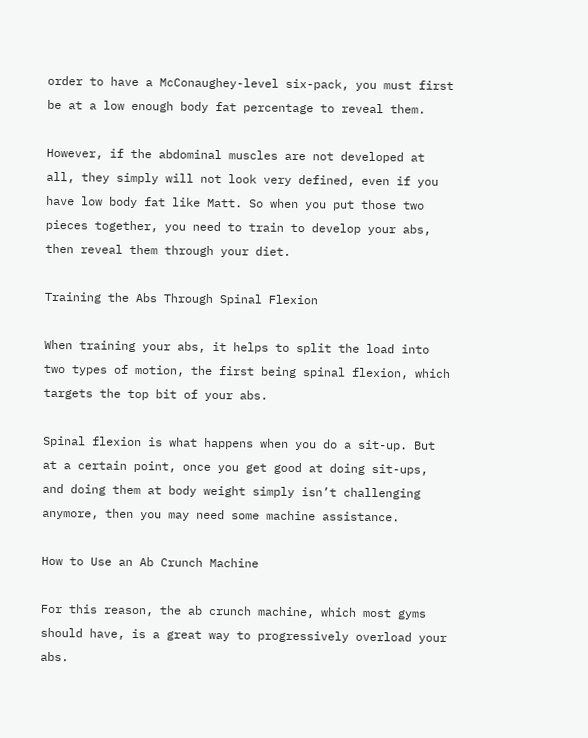order to have a McConaughey-level six-pack, you must first be at a low enough body fat percentage to reveal them.

However, if the abdominal muscles are not developed at all, they simply will not look very defined, even if you have low body fat like Matt. So when you put those two pieces together, you need to train to develop your abs, then reveal them through your diet.

Training the Abs Through Spinal Flexion

When training your abs, it helps to split the load into two types of motion, the first being spinal flexion, which targets the top bit of your abs.

Spinal flexion is what happens when you do a sit-up. But at a certain point, once you get good at doing sit-ups, and doing them at body weight simply isn’t challenging anymore, then you may need some machine assistance.

How to Use an Ab Crunch Machine

For this reason, the ab crunch machine, which most gyms should have, is a great way to progressively overload your abs.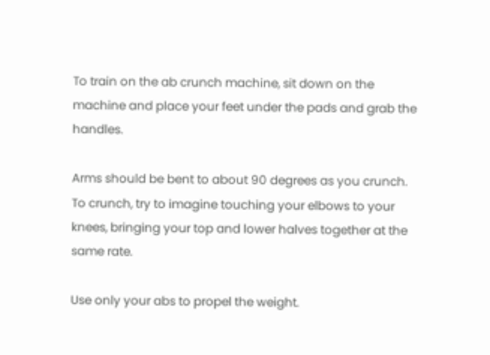To train on the ab crunch machine, sit down on the machine and place your feet under the pads and grab the handles.

Arms should be bent to about 90 degrees as you crunch. To crunch, try to imagine touching your elbows to your knees, bringing your top and lower halves together at the same rate.

Use only your abs to propel the weight.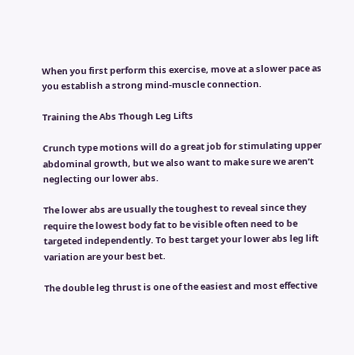When you first perform this exercise, move at a slower pace as you establish a strong mind-muscle connection.

Training the Abs Though Leg Lifts

Crunch type motions will do a great job for stimulating upper abdominal growth, but we also want to make sure we aren’t neglecting our lower abs.

The lower abs are usually the toughest to reveal since they require the lowest body fat to be visible often need to be targeted independently. To best target your lower abs leg lift variation are your best bet.

The double leg thrust is one of the easiest and most effective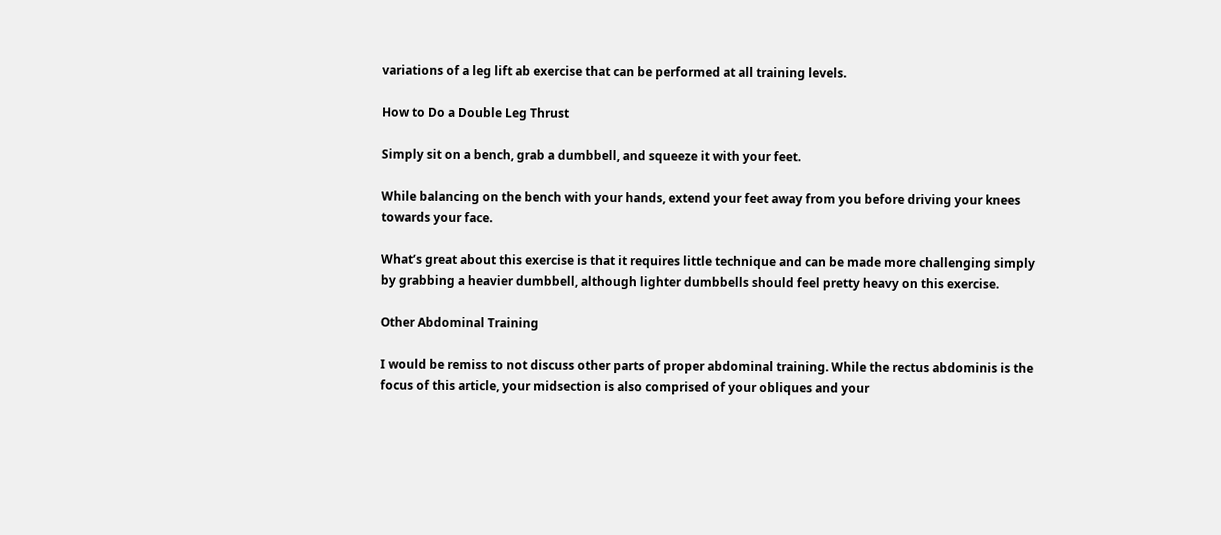variations of a leg lift ab exercise that can be performed at all training levels.

How to Do a Double Leg Thrust

Simply sit on a bench, grab a dumbbell, and squeeze it with your feet.

While balancing on the bench with your hands, extend your feet away from you before driving your knees towards your face.

What’s great about this exercise is that it requires little technique and can be made more challenging simply by grabbing a heavier dumbbell, although lighter dumbbells should feel pretty heavy on this exercise.

Other Abdominal Training

I would be remiss to not discuss other parts of proper abdominal training. While the rectus abdominis is the focus of this article, your midsection is also comprised of your obliques and your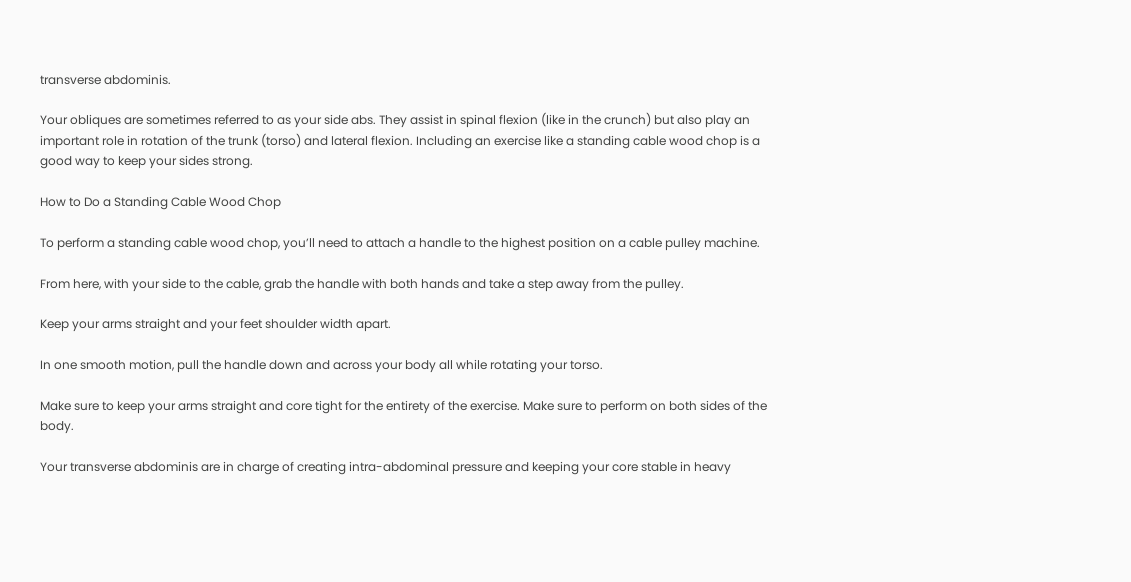transverse abdominis.

Your obliques are sometimes referred to as your side abs. They assist in spinal flexion (like in the crunch) but also play an important role in rotation of the trunk (torso) and lateral flexion. Including an exercise like a standing cable wood chop is a good way to keep your sides strong.

How to Do a Standing Cable Wood Chop

To perform a standing cable wood chop, you’ll need to attach a handle to the highest position on a cable pulley machine.

From here, with your side to the cable, grab the handle with both hands and take a step away from the pulley.

Keep your arms straight and your feet shoulder width apart.

In one smooth motion, pull the handle down and across your body all while rotating your torso.

Make sure to keep your arms straight and core tight for the entirety of the exercise. Make sure to perform on both sides of the body.

Your transverse abdominis are in charge of creating intra-abdominal pressure and keeping your core stable in heavy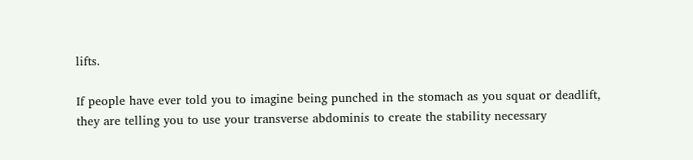lifts.

If people have ever told you to imagine being punched in the stomach as you squat or deadlift, they are telling you to use your transverse abdominis to create the stability necessary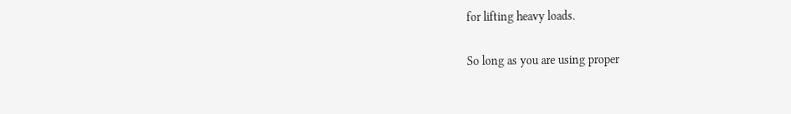for lifting heavy loads.

So long as you are using proper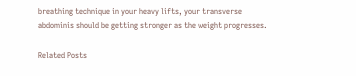breathing technique in your heavy lifts, your transverse abdominis should be getting stronger as the weight progresses.

Related Posts